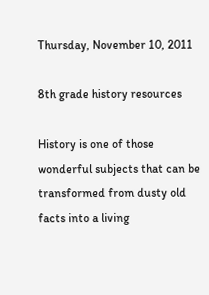Thursday, November 10, 2011

8th grade history resources

History is one of those wonderful subjects that can be transformed from dusty old facts into a living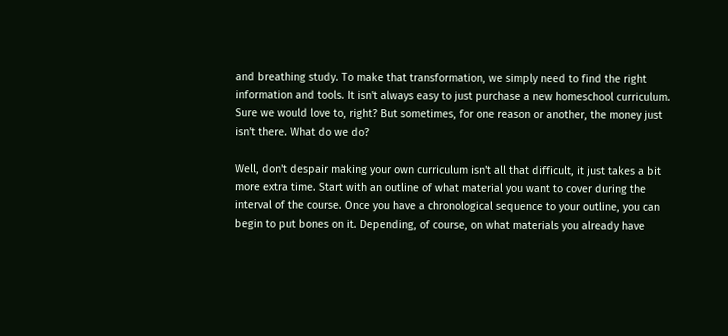and breathing study. To make that transformation, we simply need to find the right information and tools. It isn't always easy to just purchase a new homeschool curriculum. Sure we would love to, right? But sometimes, for one reason or another, the money just isn't there. What do we do?

Well, don't despair making your own curriculum isn't all that difficult, it just takes a bit more extra time. Start with an outline of what material you want to cover during the interval of the course. Once you have a chronological sequence to your outline, you can begin to put bones on it. Depending, of course, on what materials you already have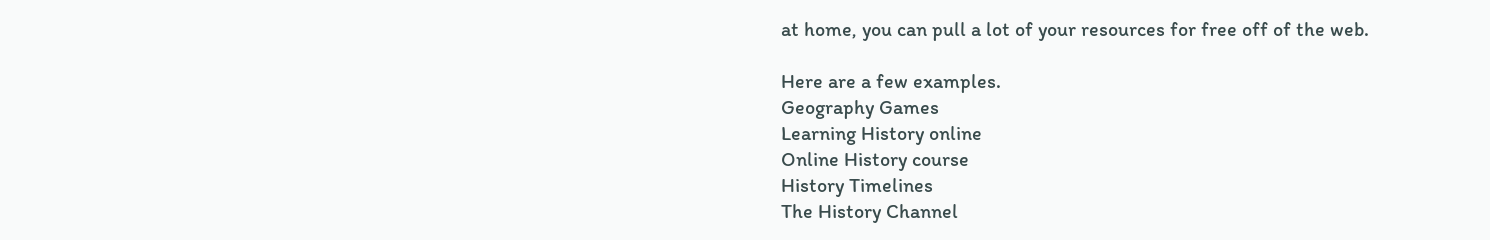at home, you can pull a lot of your resources for free off of the web.

Here are a few examples.
Geography Games
Learning History online
Online History course
History Timelines
The History Channel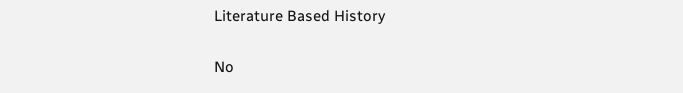Literature Based History

No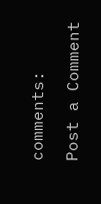comments:

Post a Comment